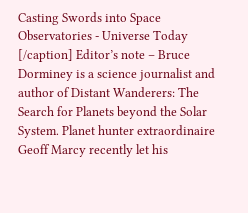Casting Swords into Space Observatories - Universe Today
[/caption] Editor’s note – Bruce Dorminey is a science journalist and author of Distant Wanderers: The Search for Planets beyond the Solar System. Planet hunter extraordinaire Geoff Marcy recently let his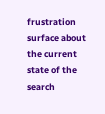frustration surface about the current state of the search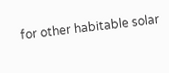for other habitable solar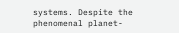systems. Despite the phenomenal planet-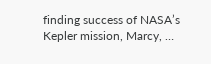finding success of NASA’s Kepler mission, Marcy, …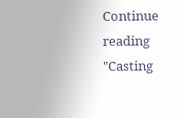Continue reading "Casting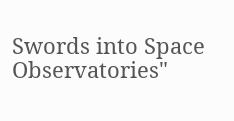Swords into Space Observatories"